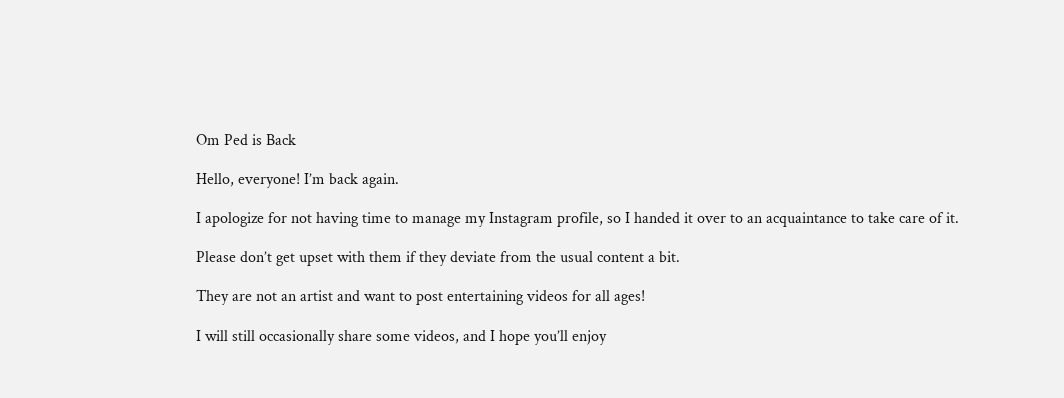Om Ped is Back

Hello, everyone! I’m back again.

I apologize for not having time to manage my Instagram profile, so I handed it over to an acquaintance to take care of it.

Please don’t get upset with them if they deviate from the usual content a bit.

They are not an artist and want to post entertaining videos for all ages!

I will still occasionally share some videos, and I hope you’ll enjoy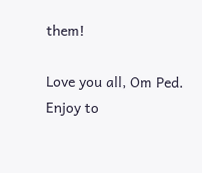them!

Love you all, Om Ped. Enjoy to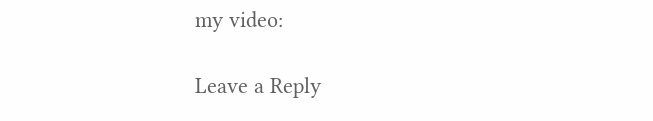my video:

Leave a Reply